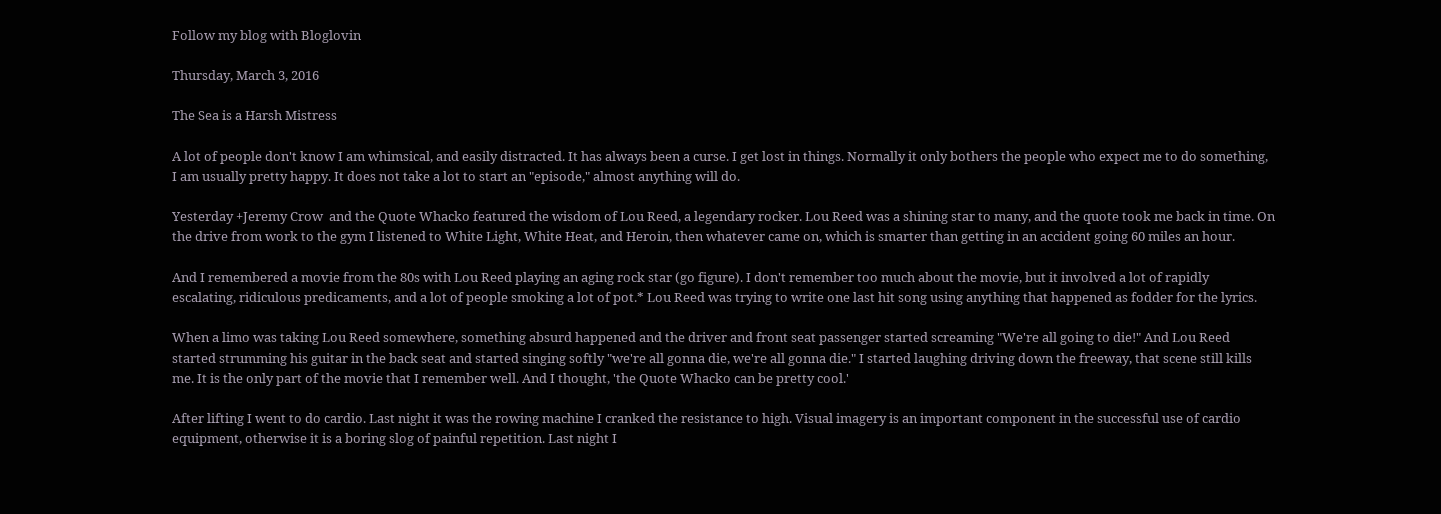Follow my blog with Bloglovin

Thursday, March 3, 2016

The Sea is a Harsh Mistress

A lot of people don't know I am whimsical, and easily distracted. It has always been a curse. I get lost in things. Normally it only bothers the people who expect me to do something, I am usually pretty happy. It does not take a lot to start an "episode," almost anything will do.

Yesterday +Jeremy Crow  and the Quote Whacko featured the wisdom of Lou Reed, a legendary rocker. Lou Reed was a shining star to many, and the quote took me back in time. On the drive from work to the gym I listened to White Light, White Heat, and Heroin, then whatever came on, which is smarter than getting in an accident going 60 miles an hour.

And I remembered a movie from the 80s with Lou Reed playing an aging rock star (go figure). I don't remember too much about the movie, but it involved a lot of rapidly escalating, ridiculous predicaments, and a lot of people smoking a lot of pot.* Lou Reed was trying to write one last hit song using anything that happened as fodder for the lyrics.

When a limo was taking Lou Reed somewhere, something absurd happened and the driver and front seat passenger started screaming "We're all going to die!" And Lou Reed started strumming his guitar in the back seat and started singing softly "we're all gonna die, we're all gonna die." I started laughing driving down the freeway, that scene still kills me. It is the only part of the movie that I remember well. And I thought, 'the Quote Whacko can be pretty cool.'

After lifting I went to do cardio. Last night it was the rowing machine I cranked the resistance to high. Visual imagery is an important component in the successful use of cardio equipment, otherwise it is a boring slog of painful repetition. Last night I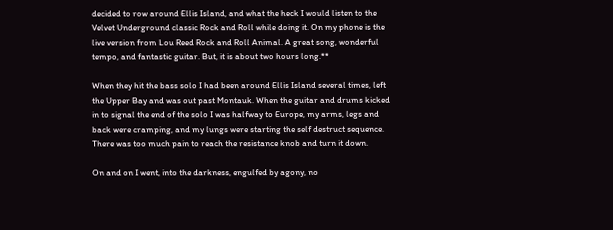decided to row around Ellis Island, and what the heck I would listen to the Velvet Underground classic Rock and Roll while doing it. On my phone is the live version from Lou Reed Rock and Roll Animal. A great song, wonderful tempo, and fantastic guitar. But, it is about two hours long.**

When they hit the bass solo I had been around Ellis Island several times, left the Upper Bay and was out past Montauk. When the guitar and drums kicked in to signal the end of the solo I was halfway to Europe, my arms, legs and back were cramping, and my lungs were starting the self destruct sequence. There was too much pain to reach the resistance knob and turn it down.

On and on I went, into the darkness, engulfed by agony, no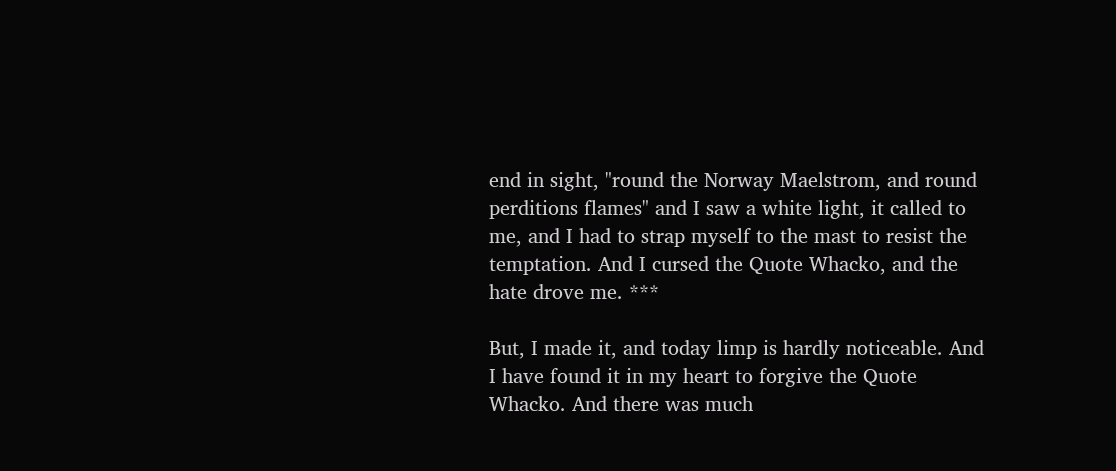end in sight, "round the Norway Maelstrom, and round perditions flames" and I saw a white light, it called to me, and I had to strap myself to the mast to resist the temptation. And I cursed the Quote Whacko, and the hate drove me. ***

But, I made it, and today limp is hardly noticeable. And I have found it in my heart to forgive the Quote Whacko. And there was much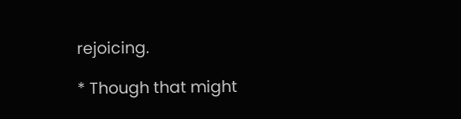rejoicing.

* Though that might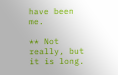have been me.

** Not really, but it is long.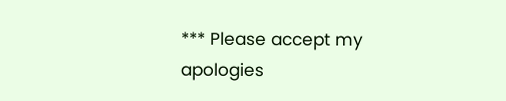*** Please accept my apologies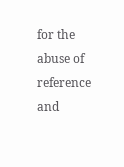for the abuse of reference and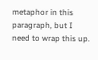metaphor in this paragraph, but I need to wrap this up.